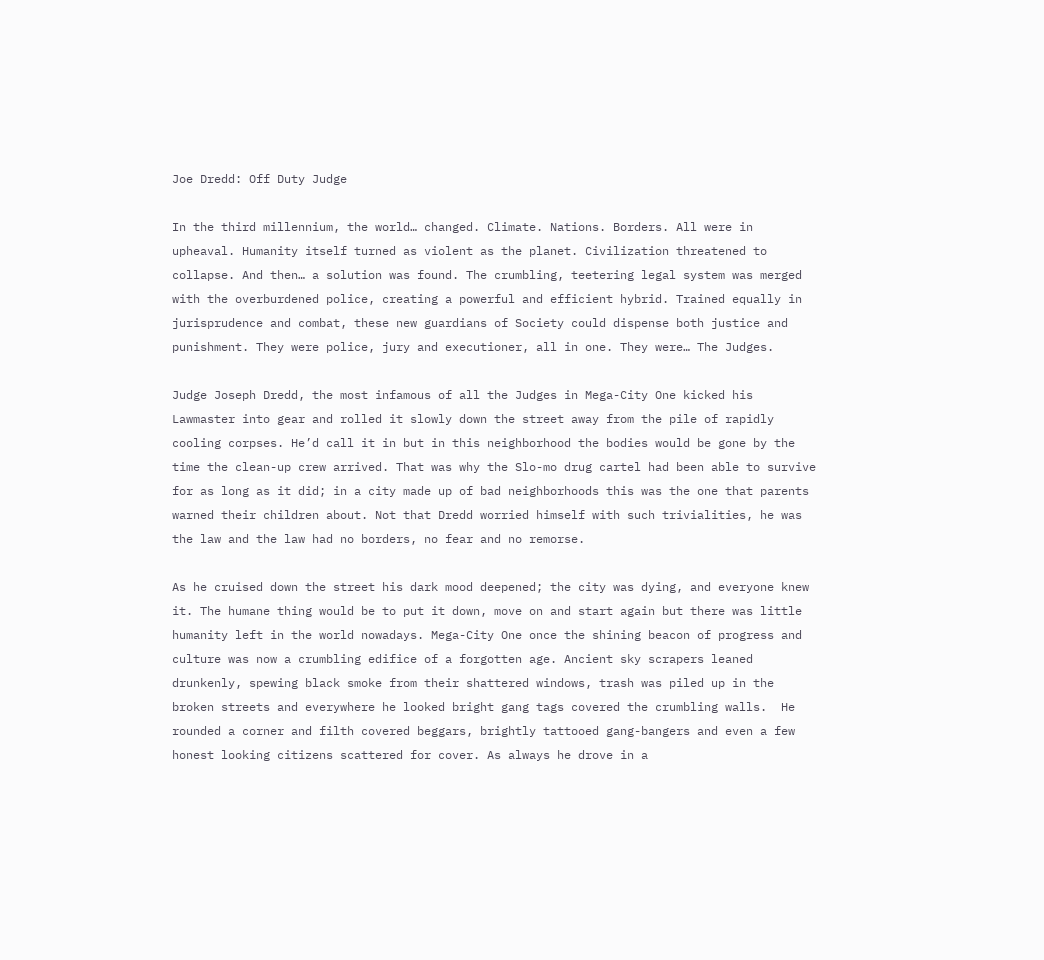Joe Dredd: Off Duty Judge

In the third millennium, the world… changed. Climate. Nations. Borders. All were in upheaval. Humanity itself turned as violent as the planet. Civilization threatened to collapse. And then… a solution was found. The crumbling, teetering legal system was merged with the overburdened police, creating a powerful and efficient hybrid. Trained equally in jurisprudence and combat, these new guardians of Society could dispense both justice and punishment. They were police, jury and executioner, all in one. They were… The Judges.

Judge Joseph Dredd, the most infamous of all the Judges in Mega-City One kicked his Lawmaster into gear and rolled it slowly down the street away from the pile of rapidly cooling corpses. He’d call it in but in this neighborhood the bodies would be gone by the time the clean-up crew arrived. That was why the Slo-mo drug cartel had been able to survive for as long as it did; in a city made up of bad neighborhoods this was the one that parents warned their children about. Not that Dredd worried himself with such trivialities, he was the law and the law had no borders, no fear and no remorse.

As he cruised down the street his dark mood deepened; the city was dying, and everyone knew it. The humane thing would be to put it down, move on and start again but there was little humanity left in the world nowadays. Mega-City One once the shining beacon of progress and culture was now a crumbling edifice of a forgotten age. Ancient sky scrapers leaned drunkenly, spewing black smoke from their shattered windows, trash was piled up in the broken streets and everywhere he looked bright gang tags covered the crumbling walls.  He rounded a corner and filth covered beggars, brightly tattooed gang-bangers and even a few honest looking citizens scattered for cover. As always he drove in a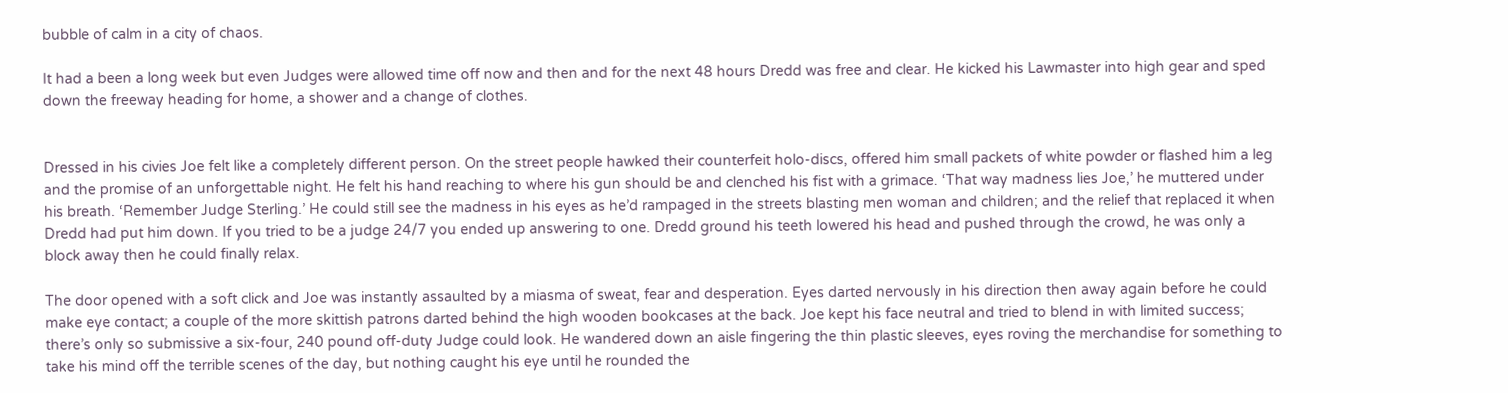bubble of calm in a city of chaos.

It had a been a long week but even Judges were allowed time off now and then and for the next 48 hours Dredd was free and clear. He kicked his Lawmaster into high gear and sped down the freeway heading for home, a shower and a change of clothes.


Dressed in his civies Joe felt like a completely different person. On the street people hawked their counterfeit holo-discs, offered him small packets of white powder or flashed him a leg and the promise of an unforgettable night. He felt his hand reaching to where his gun should be and clenched his fist with a grimace. ‘That way madness lies Joe,’ he muttered under his breath. ‘Remember Judge Sterling.’ He could still see the madness in his eyes as he’d rampaged in the streets blasting men woman and children; and the relief that replaced it when Dredd had put him down. If you tried to be a judge 24/7 you ended up answering to one. Dredd ground his teeth lowered his head and pushed through the crowd, he was only a block away then he could finally relax.

The door opened with a soft click and Joe was instantly assaulted by a miasma of sweat, fear and desperation. Eyes darted nervously in his direction then away again before he could make eye contact; a couple of the more skittish patrons darted behind the high wooden bookcases at the back. Joe kept his face neutral and tried to blend in with limited success; there’s only so submissive a six-four, 240 pound off-duty Judge could look. He wandered down an aisle fingering the thin plastic sleeves, eyes roving the merchandise for something to take his mind off the terrible scenes of the day, but nothing caught his eye until he rounded the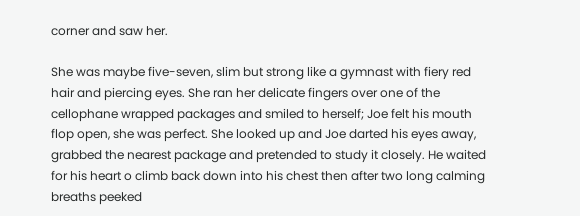corner and saw her.

She was maybe five-seven, slim but strong like a gymnast with fiery red hair and piercing eyes. She ran her delicate fingers over one of the cellophane wrapped packages and smiled to herself; Joe felt his mouth flop open, she was perfect. She looked up and Joe darted his eyes away, grabbed the nearest package and pretended to study it closely. He waited for his heart o climb back down into his chest then after two long calming breaths peeked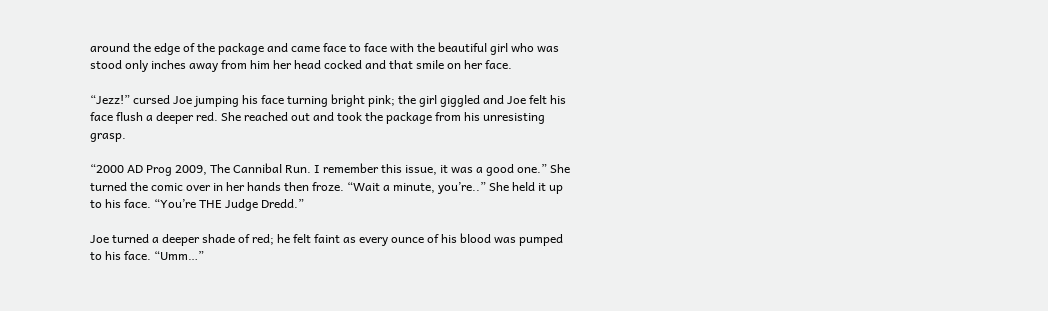around the edge of the package and came face to face with the beautiful girl who was stood only inches away from him her head cocked and that smile on her face.

“Jezz!” cursed Joe jumping his face turning bright pink; the girl giggled and Joe felt his face flush a deeper red. She reached out and took the package from his unresisting grasp.

“2000 AD Prog 2009, The Cannibal Run. I remember this issue, it was a good one.” She turned the comic over in her hands then froze. “Wait a minute, you’re..” She held it up to his face. “You’re THE Judge Dredd.”

Joe turned a deeper shade of red; he felt faint as every ounce of his blood was pumped to his face. “Umm…”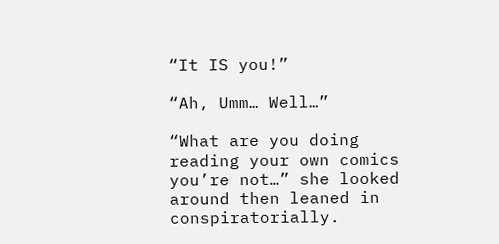“It IS you!”

“Ah, Umm… Well…”

“What are you doing reading your own comics you’re not…” she looked around then leaned in conspiratorially.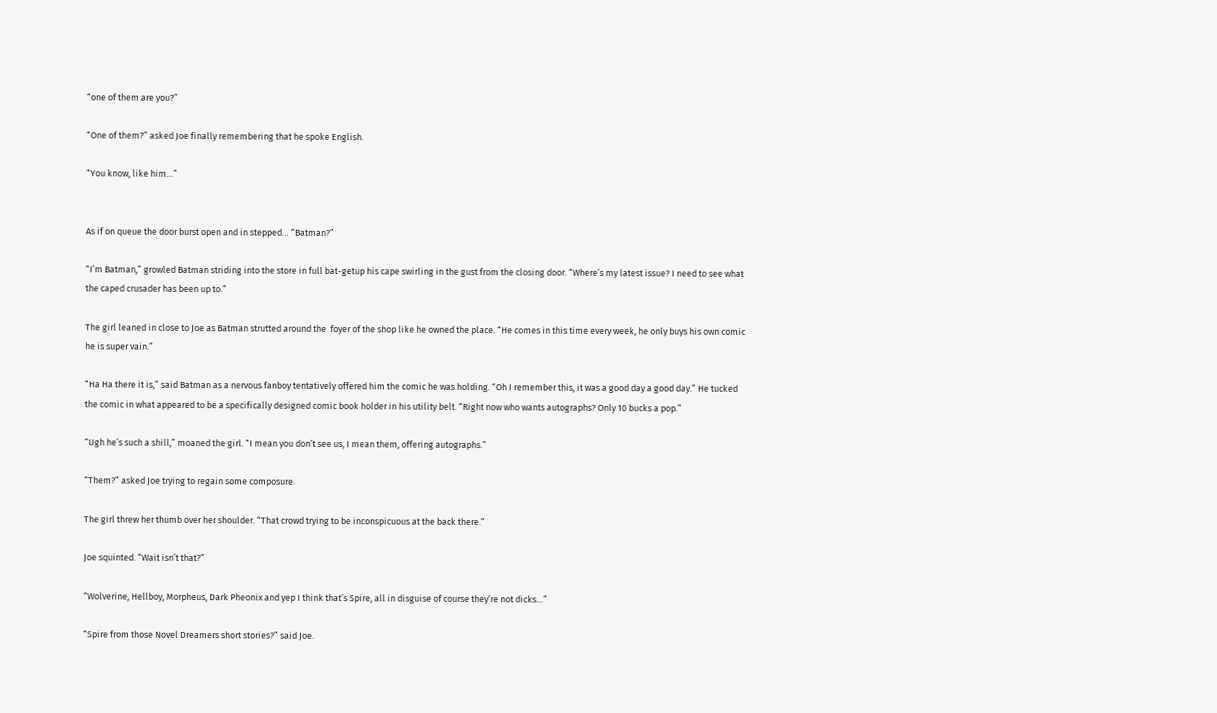“one of them are you?”

“One of them?” asked Joe finally remembering that he spoke English.

“You know, like him…”


As if on queue the door burst open and in stepped… “Batman?”

“I’m Batman,” growled Batman striding into the store in full bat-getup his cape swirling in the gust from the closing door. “Where’s my latest issue? I need to see what the caped crusader has been up to.”

The girl leaned in close to Joe as Batman strutted around the  foyer of the shop like he owned the place. “He comes in this time every week, he only buys his own comic he is super vain.”

“Ha Ha there it is,” said Batman as a nervous fanboy tentatively offered him the comic he was holding. “Oh I remember this, it was a good day a good day.” He tucked the comic in what appeared to be a specifically designed comic book holder in his utility belt. “Right now who wants autographs? Only 10 bucks a pop.”

“Ugh he’s such a shill,” moaned the girl. “I mean you don’t see us, I mean them, offering autographs.”

“Them?” asked Joe trying to regain some composure.

The girl threw her thumb over her shoulder. “That crowd trying to be inconspicuous at the back there.”

Joe squinted. “Wait isn’t that?”

“Wolverine, Hellboy, Morpheus, Dark Pheonix and yep I think that’s Spire, all in disguise of course they’re not dicks…”

“Spire from those Novel Dreamers short stories?” said Joe.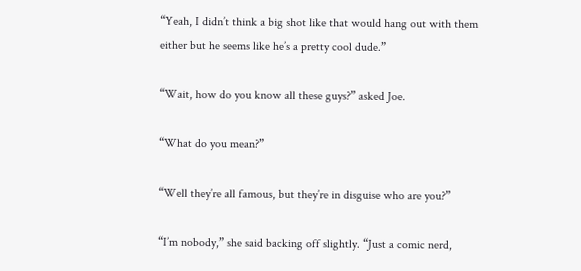“Yeah, I didn’t think a big shot like that would hang out with them either but he seems like he’s a pretty cool dude.”

“Wait, how do you know all these guys?” asked Joe.

“What do you mean?”

“Well they’re all famous, but they’re in disguise who are you?”

“I’m nobody,” she said backing off slightly. “Just a comic nerd,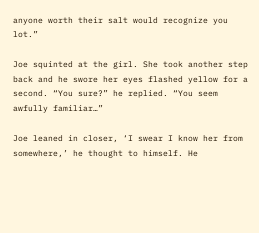anyone worth their salt would recognize you lot.”

Joe squinted at the girl. She took another step back and he swore her eyes flashed yellow for a second. “You sure?” he replied. “You seem awfully familiar…”

Joe leaned in closer, ‘I swear I know her from somewhere,’ he thought to himself. He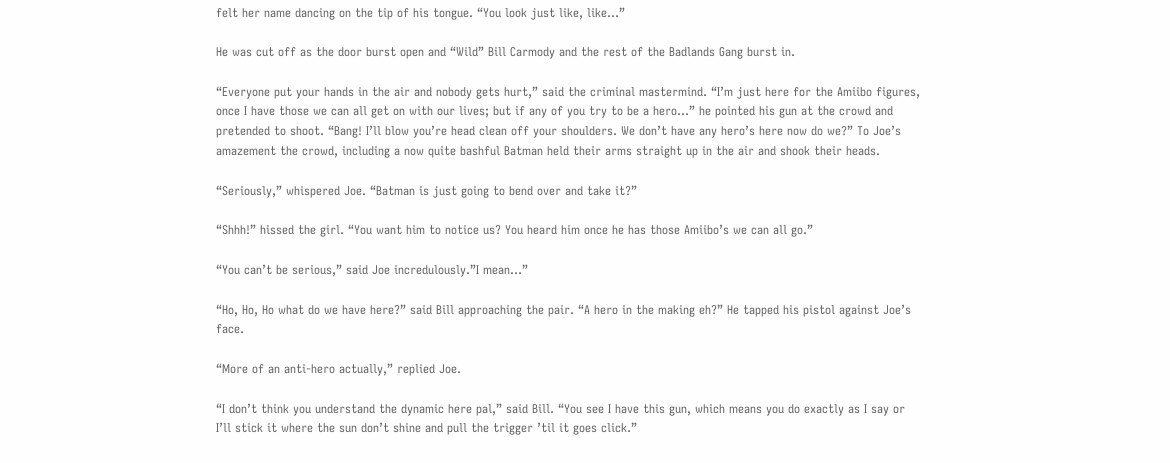felt her name dancing on the tip of his tongue. “You look just like, like…”

He was cut off as the door burst open and “Wild” Bill Carmody and the rest of the Badlands Gang burst in.

“Everyone put your hands in the air and nobody gets hurt,” said the criminal mastermind. “I’m just here for the Amiibo figures, once I have those we can all get on with our lives; but if any of you try to be a hero…” he pointed his gun at the crowd and pretended to shoot. “Bang! I’ll blow you’re head clean off your shoulders. We don’t have any hero’s here now do we?” To Joe’s amazement the crowd, including a now quite bashful Batman held their arms straight up in the air and shook their heads.

“Seriously,” whispered Joe. “Batman is just going to bend over and take it?”

“Shhh!” hissed the girl. “You want him to notice us? You heard him once he has those Amiibo’s we can all go.”

“You can’t be serious,” said Joe incredulously.”I mean…”

“Ho, Ho, Ho what do we have here?” said Bill approaching the pair. “A hero in the making eh?” He tapped his pistol against Joe’s face.

“More of an anti-hero actually,” replied Joe.

“I don’t think you understand the dynamic here pal,” said Bill. “You see I have this gun, which means you do exactly as I say or I’ll stick it where the sun don’t shine and pull the trigger ’til it goes click.”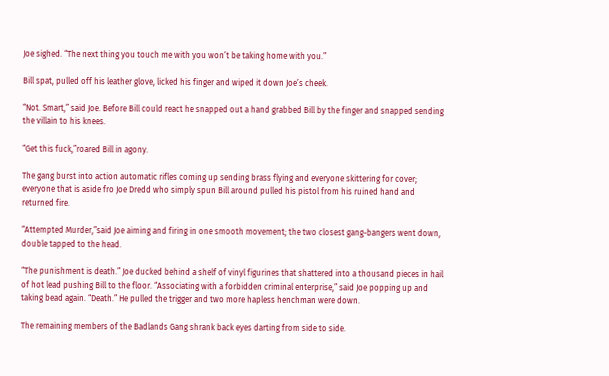Joe sighed. “The next thing you touch me with you won’t be taking home with you.”

Bill spat, pulled off his leather glove, licked his finger and wiped it down Joe’s cheek.

“Not. Smart,” said Joe. Before Bill could react he snapped out a hand grabbed Bill by the finger and snapped sending the villain to his knees.

“Get this fuck,”roared Bill in agony.

The gang burst into action automatic rifles coming up sending brass flying and everyone skittering for cover; everyone that is aside fro Joe Dredd who simply spun Bill around pulled his pistol from his ruined hand and returned fire.

“Attempted Murder,”said Joe aiming and firing in one smooth movement; the two closest gang-bangers went down, double tapped to the head.

“The punishment is death.” Joe ducked behind a shelf of vinyl figurines that shattered into a thousand pieces in hail of hot lead pushing Bill to the floor. “Associating with a forbidden criminal enterprise,” said Joe popping up and taking bead again. “Death.” He pulled the trigger and two more hapless henchman were down.

The remaining members of the Badlands Gang shrank back eyes darting from side to side.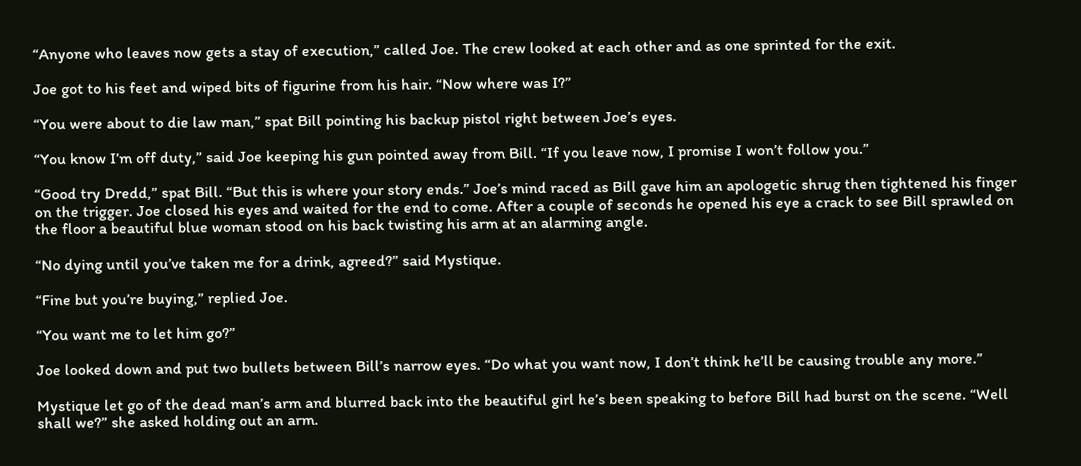“Anyone who leaves now gets a stay of execution,” called Joe. The crew looked at each other and as one sprinted for the exit.

Joe got to his feet and wiped bits of figurine from his hair. “Now where was I?”

“You were about to die law man,” spat Bill pointing his backup pistol right between Joe’s eyes.

“You know I’m off duty,” said Joe keeping his gun pointed away from Bill. “If you leave now, I promise I won’t follow you.”

“Good try Dredd,” spat Bill. “But this is where your story ends.” Joe’s mind raced as Bill gave him an apologetic shrug then tightened his finger on the trigger. Joe closed his eyes and waited for the end to come. After a couple of seconds he opened his eye a crack to see Bill sprawled on the floor a beautiful blue woman stood on his back twisting his arm at an alarming angle.

“No dying until you’ve taken me for a drink, agreed?” said Mystique.

“Fine but you’re buying,” replied Joe.

“You want me to let him go?”

Joe looked down and put two bullets between Bill’s narrow eyes. “Do what you want now, I don’t think he’ll be causing trouble any more.”

Mystique let go of the dead man’s arm and blurred back into the beautiful girl he’s been speaking to before Bill had burst on the scene. “Well shall we?” she asked holding out an arm.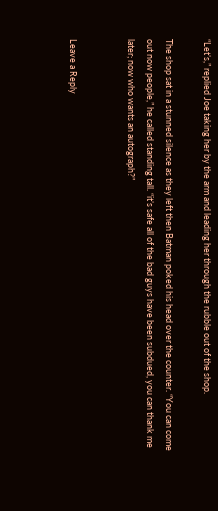“Let’s,” replied Joe taking her by the arm and leading her through the rubble out of the shop.

The shop sat in a stunned silence as they left then Batman poked his head over the counter. “You can come out now people,” he called standing tall. “it’s safe all of the bad guys have been subdued, you can thank me later; now who wants an autograph?”


Leave a Reply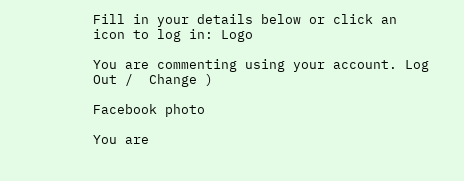Fill in your details below or click an icon to log in: Logo

You are commenting using your account. Log Out /  Change )

Facebook photo

You are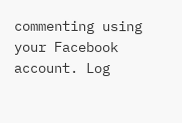commenting using your Facebook account. Log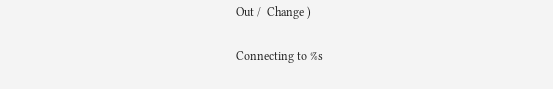Out /  Change )

Connecting to %s